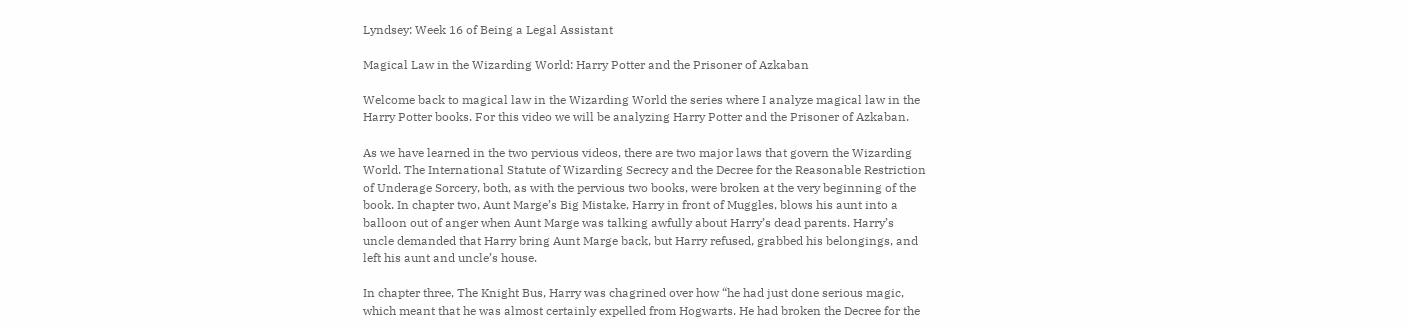Lyndsey: Week 16 of Being a Legal Assistant

Magical Law in the Wizarding World: Harry Potter and the Prisoner of Azkaban

Welcome back to magical law in the Wizarding World the series where I analyze magical law in the Harry Potter books. For this video we will be analyzing Harry Potter and the Prisoner of Azkaban.

As we have learned in the two pervious videos, there are two major laws that govern the Wizarding World. The International Statute of Wizarding Secrecy and the Decree for the Reasonable Restriction of Underage Sorcery, both, as with the pervious two books, were broken at the very beginning of the book. In chapter two, Aunt Marge’s Big Mistake, Harry in front of Muggles, blows his aunt into a balloon out of anger when Aunt Marge was talking awfully about Harry’s dead parents. Harry’s uncle demanded that Harry bring Aunt Marge back, but Harry refused, grabbed his belongings, and left his aunt and uncle’s house.

In chapter three, The Knight Bus, Harry was chagrined over how “he had just done serious magic, which meant that he was almost certainly expelled from Hogwarts. He had broken the Decree for the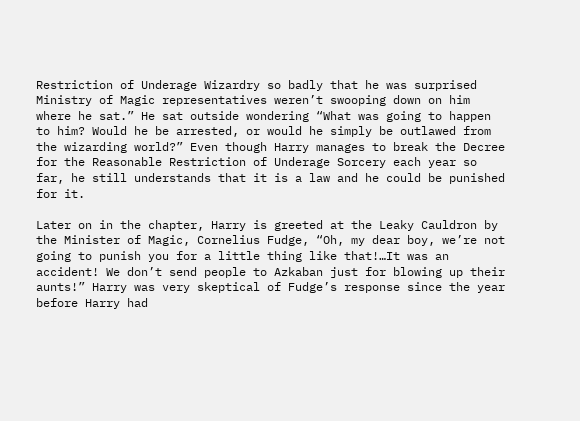Restriction of Underage Wizardry so badly that he was surprised Ministry of Magic representatives weren’t swooping down on him where he sat.” He sat outside wondering “What was going to happen to him? Would he be arrested, or would he simply be outlawed from the wizarding world?” Even though Harry manages to break the Decree for the Reasonable Restriction of Underage Sorcery each year so far, he still understands that it is a law and he could be punished for it.

Later on in the chapter, Harry is greeted at the Leaky Cauldron by the Minister of Magic, Cornelius Fudge, “Oh, my dear boy, we’re not going to punish you for a little thing like that!…It was an accident! We don’t send people to Azkaban just for blowing up their aunts!” Harry was very skeptical of Fudge’s response since the year before Harry had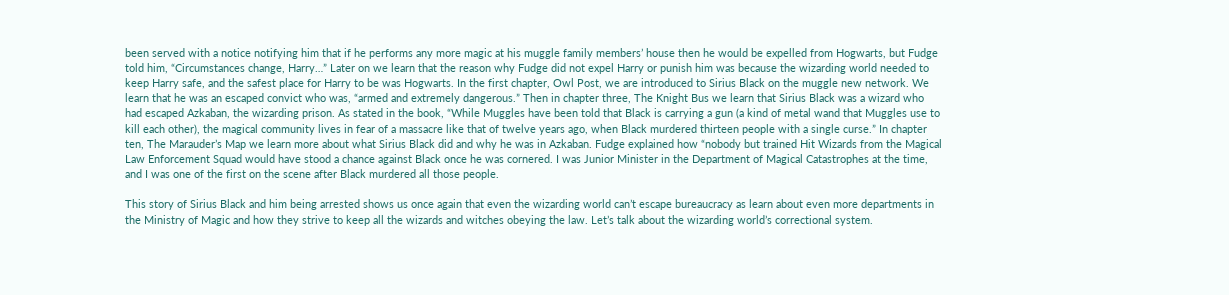been served with a notice notifying him that if he performs any more magic at his muggle family members’ house then he would be expelled from Hogwarts, but Fudge told him, “Circumstances change, Harry…” Later on we learn that the reason why Fudge did not expel Harry or punish him was because the wizarding world needed to keep Harry safe, and the safest place for Harry to be was Hogwarts. In the first chapter, Owl Post, we are introduced to Sirius Black on the muggle new network. We learn that he was an escaped convict who was, “armed and extremely dangerous.” Then in chapter three, The Knight Bus we learn that Sirius Black was a wizard who had escaped Azkaban, the wizarding prison. As stated in the book, “While Muggles have been told that Black is carrying a gun (a kind of metal wand that Muggles use to kill each other), the magical community lives in fear of a massacre like that of twelve years ago, when Black murdered thirteen people with a single curse.” In chapter ten, The Marauder’s Map we learn more about what Sirius Black did and why he was in Azkaban. Fudge explained how “nobody but trained Hit Wizards from the Magical Law Enforcement Squad would have stood a chance against Black once he was cornered. I was Junior Minister in the Department of Magical Catastrophes at the time, and I was one of the first on the scene after Black murdered all those people.

This story of Sirius Black and him being arrested shows us once again that even the wizarding world can’t escape bureaucracy as learn about even more departments in the Ministry of Magic and how they strive to keep all the wizards and witches obeying the law. Let’s talk about the wizarding world’s correctional system.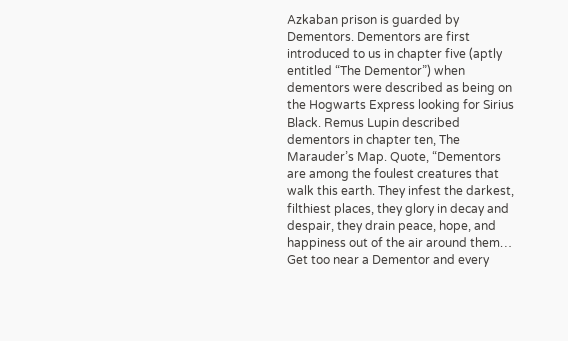Azkaban prison is guarded by Dementors. Dementors are first introduced to us in chapter five (aptly entitled “The Dementor”) when dementors were described as being on the Hogwarts Express looking for Sirius Black. Remus Lupin described dementors in chapter ten, The Marauder’s Map. Quote, “Dementors are among the foulest creatures that walk this earth. They infest the darkest, filthiest places, they glory in decay and despair, they drain peace, hope, and happiness out of the air around them… Get too near a Dementor and every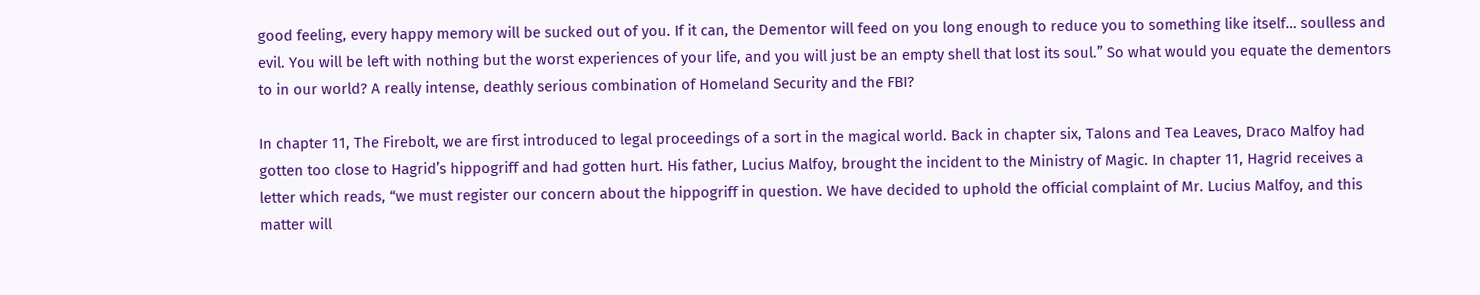good feeling, every happy memory will be sucked out of you. If it can, the Dementor will feed on you long enough to reduce you to something like itself… soulless and evil. You will be left with nothing but the worst experiences of your life, and you will just be an empty shell that lost its soul.” So what would you equate the dementors to in our world? A really intense, deathly serious combination of Homeland Security and the FBI?

In chapter 11, The Firebolt, we are first introduced to legal proceedings of a sort in the magical world. Back in chapter six, Talons and Tea Leaves, Draco Malfoy had gotten too close to Hagrid’s hippogriff and had gotten hurt. His father, Lucius Malfoy, brought the incident to the Ministry of Magic. In chapter 11, Hagrid receives a letter which reads, “we must register our concern about the hippogriff in question. We have decided to uphold the official complaint of Mr. Lucius Malfoy, and this matter will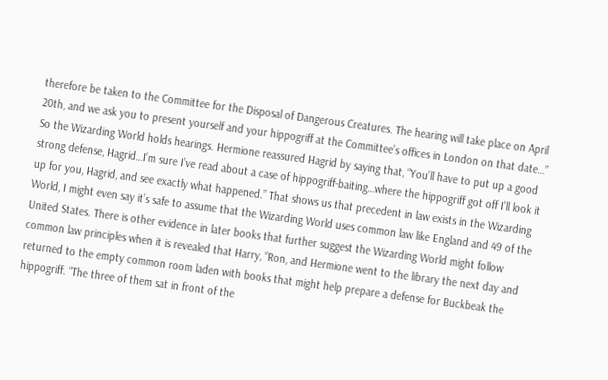therefore be taken to the Committee for the Disposal of Dangerous Creatures. The hearing will take place on April 20th, and we ask you to present yourself and your hippogriff at the Committee’s offices in London on that date…” So the Wizarding World holds hearings. Hermione reassured Hagrid by saying that, “You’ll have to put up a good strong defense, Hagrid…I’m sure I’ve read about a case of hippogriff-baiting…where the hippogriff got off I’ll look it up for you, Hagrid, and see exactly what happened.” That shows us that precedent in law exists in the Wizarding World, I might even say it’s safe to assume that the Wizarding World uses common law like England and 49 of the United States. There is other evidence in later books that further suggest the Wizarding World might follow common law principles when it is revealed that Harry, “Ron, and Hermione went to the library the next day and returned to the empty common room laden with books that might help prepare a defense for Buckbeak the hippogriff. “The three of them sat in front of the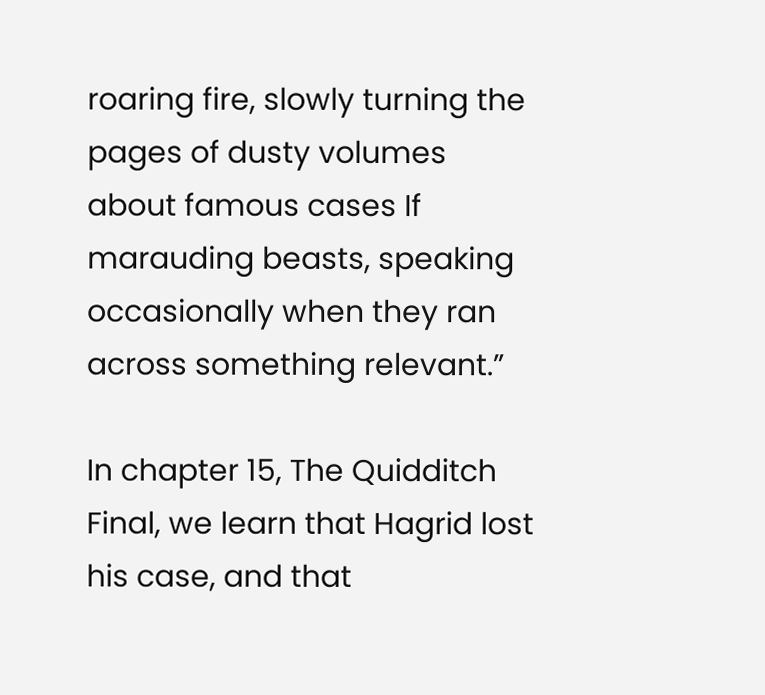roaring fire, slowly turning the pages of dusty volumes about famous cases If marauding beasts, speaking occasionally when they ran across something relevant.”

In chapter 15, The Quidditch Final, we learn that Hagrid lost his case, and that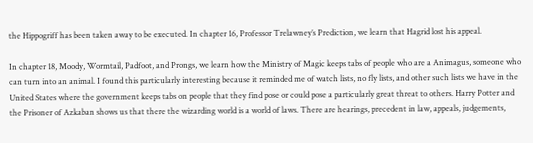the Hippogriff has been taken away to be executed. In chapter 16, Professor Trelawney’s Prediction, we learn that Hagrid lost his appeal.

In chapter 18, Moody, Wormtail, Padfoot, and Prongs, we learn how the Ministry of Magic keeps tabs of people who are a Animagus, someone who can turn into an animal. I found this particularly interesting because it reminded me of watch lists, no fly lists, and other such lists we have in the United States where the government keeps tabs on people that they find pose or could pose a particularly great threat to others. Harry Potter and the Prisoner of Azkaban shows us that there the wizarding world is a world of laws. There are hearings, precedent in law, appeals, judgements,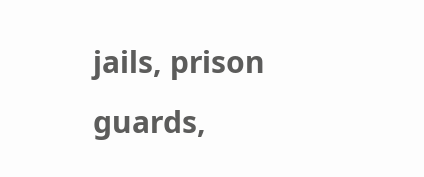jails, prison guards,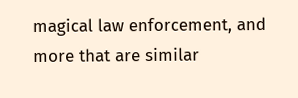magical law enforcement, and more that are similar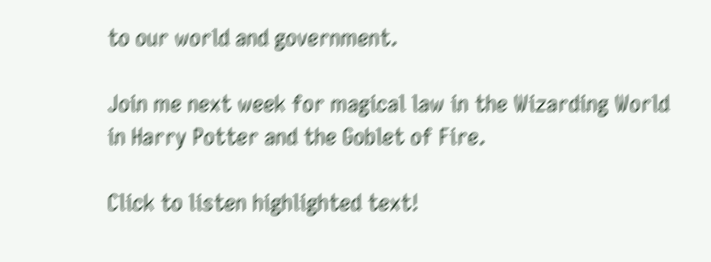to our world and government.

Join me next week for magical law in the Wizarding World in Harry Potter and the Goblet of Fire.

Click to listen highlighted text!